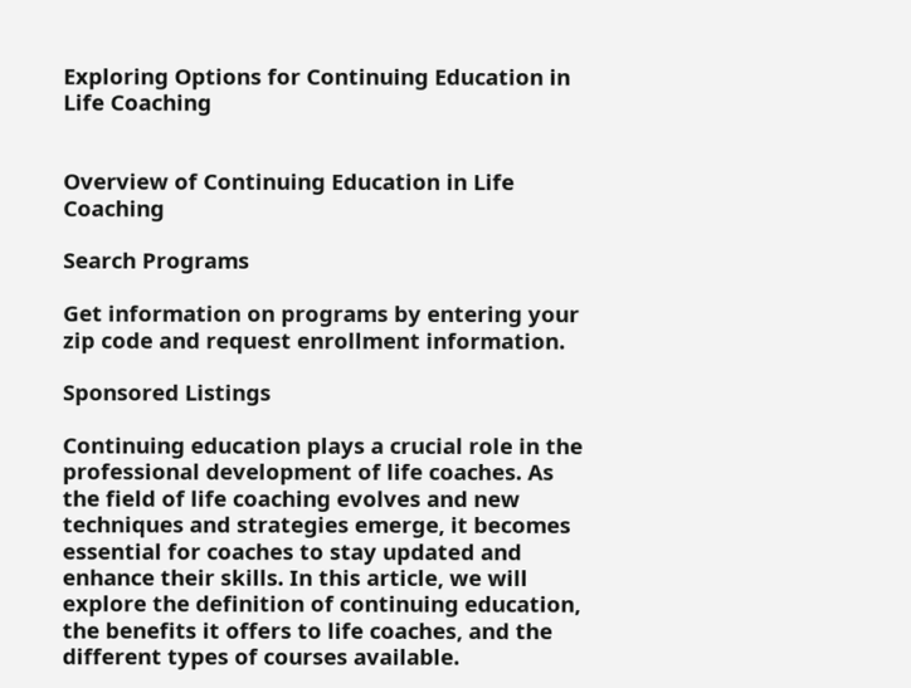Exploring Options for Continuing Education in Life Coaching


Overview of Continuing Education in Life Coaching

Search Programs

Get information on programs by entering your zip code and request enrollment information.

Sponsored Listings

Continuing education plays a crucial role in the professional development of life coaches. As the field of life coaching evolves and new techniques and strategies emerge, it becomes essential for coaches to stay updated and enhance their skills. In this article, we will explore the definition of continuing education, the benefits it offers to life coaches, and the different types of courses available.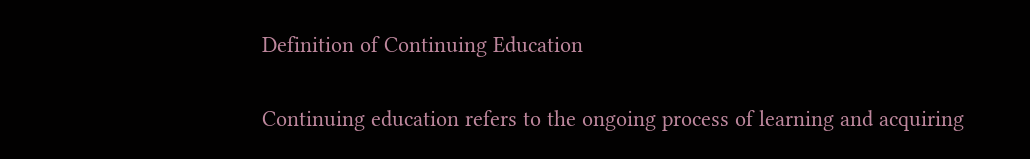Definition of Continuing Education

Continuing education refers to the ongoing process of learning and acquiring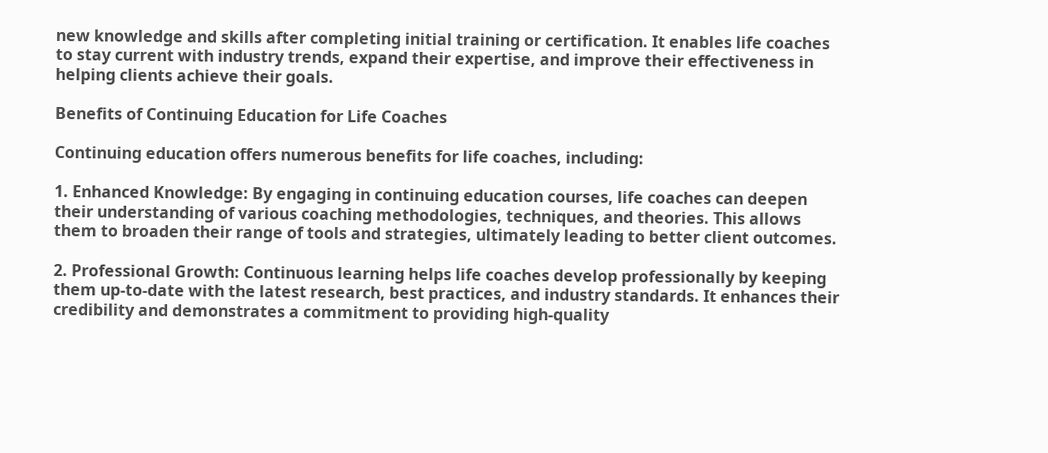new knowledge and skills after completing initial training or certification. It enables life coaches to stay current with industry trends, expand their expertise, and improve their effectiveness in helping clients achieve their goals.

Benefits of Continuing Education for Life Coaches

Continuing education offers numerous benefits for life coaches, including:

1. Enhanced Knowledge: By engaging in continuing education courses, life coaches can deepen their understanding of various coaching methodologies, techniques, and theories. This allows them to broaden their range of tools and strategies, ultimately leading to better client outcomes.

2. Professional Growth: Continuous learning helps life coaches develop professionally by keeping them up-to-date with the latest research, best practices, and industry standards. It enhances their credibility and demonstrates a commitment to providing high-quality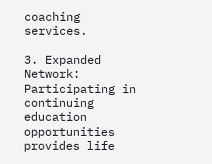coaching services.

3. Expanded Network: Participating in continuing education opportunities provides life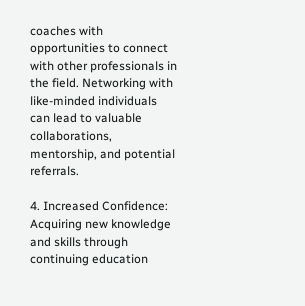coaches with opportunities to connect with other professionals in the field. Networking with like-minded individuals can lead to valuable collaborations, mentorship, and potential referrals.

4. Increased Confidence: Acquiring new knowledge and skills through continuing education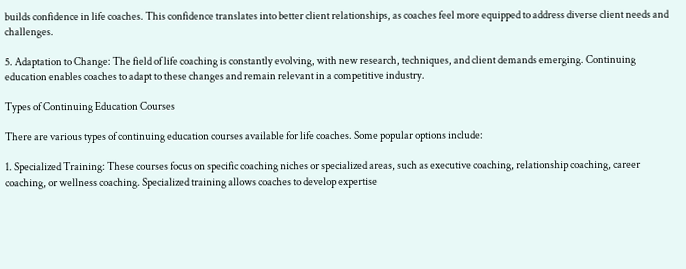builds confidence in life coaches. This confidence translates into better client relationships, as coaches feel more equipped to address diverse client needs and challenges.

5. Adaptation to Change: The field of life coaching is constantly evolving, with new research, techniques, and client demands emerging. Continuing education enables coaches to adapt to these changes and remain relevant in a competitive industry.

Types of Continuing Education Courses

There are various types of continuing education courses available for life coaches. Some popular options include:

1. Specialized Training: These courses focus on specific coaching niches or specialized areas, such as executive coaching, relationship coaching, career coaching, or wellness coaching. Specialized training allows coaches to develop expertise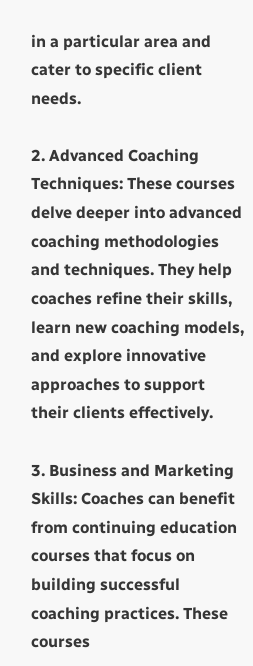in a particular area and cater to specific client needs.

2. Advanced Coaching Techniques: These courses delve deeper into advanced coaching methodologies and techniques. They help coaches refine their skills, learn new coaching models, and explore innovative approaches to support their clients effectively.

3. Business and Marketing Skills: Coaches can benefit from continuing education courses that focus on building successful coaching practices. These courses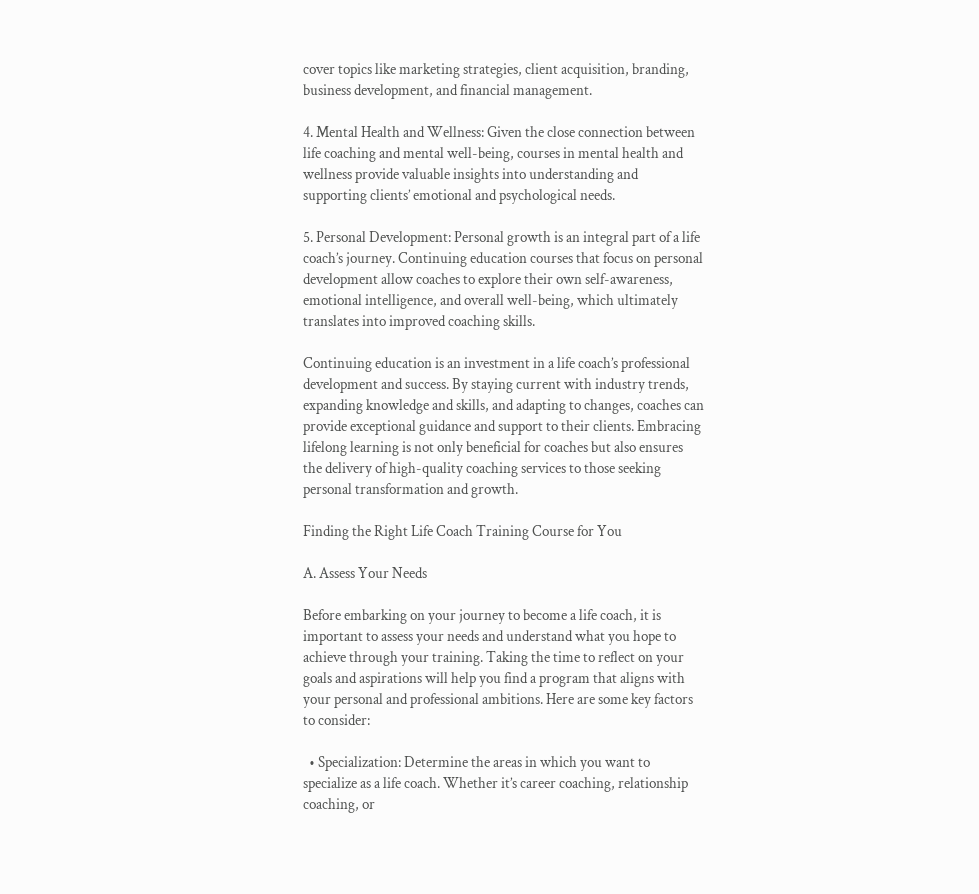cover topics like marketing strategies, client acquisition, branding, business development, and financial management.

4. Mental Health and Wellness: Given the close connection between life coaching and mental well-being, courses in mental health and wellness provide valuable insights into understanding and supporting clients’ emotional and psychological needs.

5. Personal Development: Personal growth is an integral part of a life coach’s journey. Continuing education courses that focus on personal development allow coaches to explore their own self-awareness, emotional intelligence, and overall well-being, which ultimately translates into improved coaching skills.

Continuing education is an investment in a life coach’s professional development and success. By staying current with industry trends, expanding knowledge and skills, and adapting to changes, coaches can provide exceptional guidance and support to their clients. Embracing lifelong learning is not only beneficial for coaches but also ensures the delivery of high-quality coaching services to those seeking personal transformation and growth.

Finding the Right Life Coach Training Course for You

A. Assess Your Needs

Before embarking on your journey to become a life coach, it is important to assess your needs and understand what you hope to achieve through your training. Taking the time to reflect on your goals and aspirations will help you find a program that aligns with your personal and professional ambitions. Here are some key factors to consider:

  • Specialization: Determine the areas in which you want to specialize as a life coach. Whether it’s career coaching, relationship coaching, or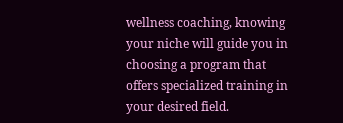wellness coaching, knowing your niche will guide you in choosing a program that offers specialized training in your desired field.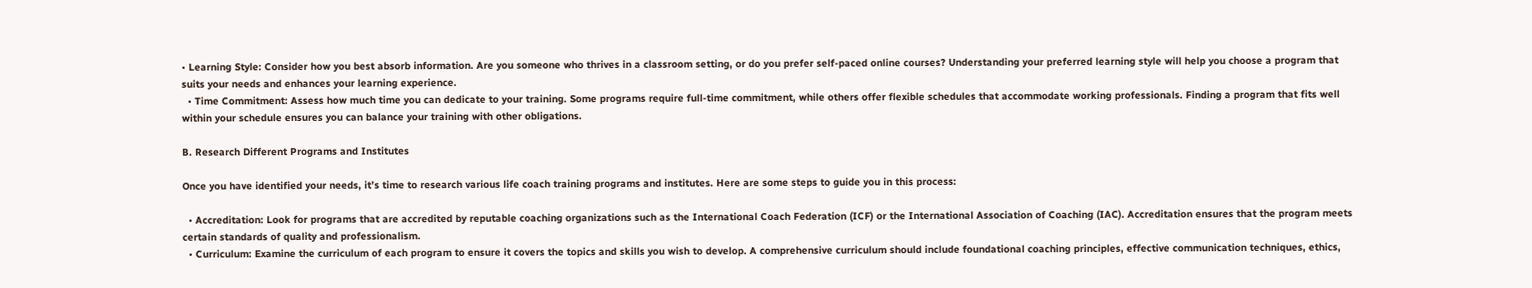• Learning Style: Consider how you best absorb information. Are you someone who thrives in a classroom setting, or do you prefer self-paced online courses? Understanding your preferred learning style will help you choose a program that suits your needs and enhances your learning experience.
  • Time Commitment: Assess how much time you can dedicate to your training. Some programs require full-time commitment, while others offer flexible schedules that accommodate working professionals. Finding a program that fits well within your schedule ensures you can balance your training with other obligations.

B. Research Different Programs and Institutes

Once you have identified your needs, it’s time to research various life coach training programs and institutes. Here are some steps to guide you in this process:

  • Accreditation: Look for programs that are accredited by reputable coaching organizations such as the International Coach Federation (ICF) or the International Association of Coaching (IAC). Accreditation ensures that the program meets certain standards of quality and professionalism.
  • Curriculum: Examine the curriculum of each program to ensure it covers the topics and skills you wish to develop. A comprehensive curriculum should include foundational coaching principles, effective communication techniques, ethics,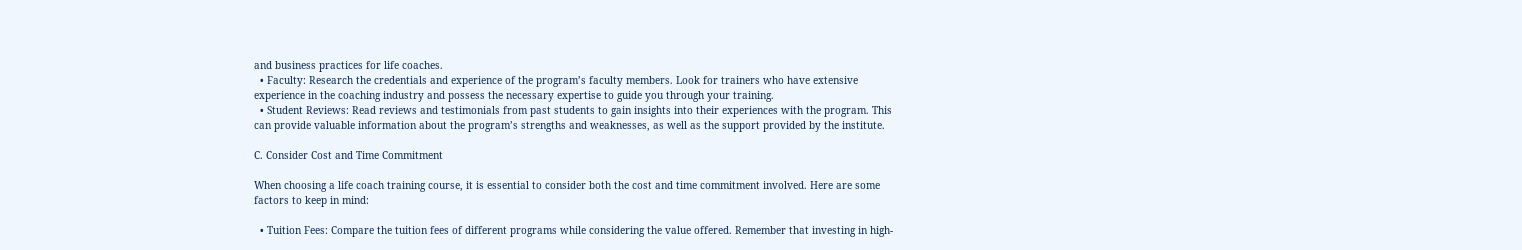and business practices for life coaches.
  • Faculty: Research the credentials and experience of the program’s faculty members. Look for trainers who have extensive experience in the coaching industry and possess the necessary expertise to guide you through your training.
  • Student Reviews: Read reviews and testimonials from past students to gain insights into their experiences with the program. This can provide valuable information about the program’s strengths and weaknesses, as well as the support provided by the institute.

C. Consider Cost and Time Commitment

When choosing a life coach training course, it is essential to consider both the cost and time commitment involved. Here are some factors to keep in mind:

  • Tuition Fees: Compare the tuition fees of different programs while considering the value offered. Remember that investing in high-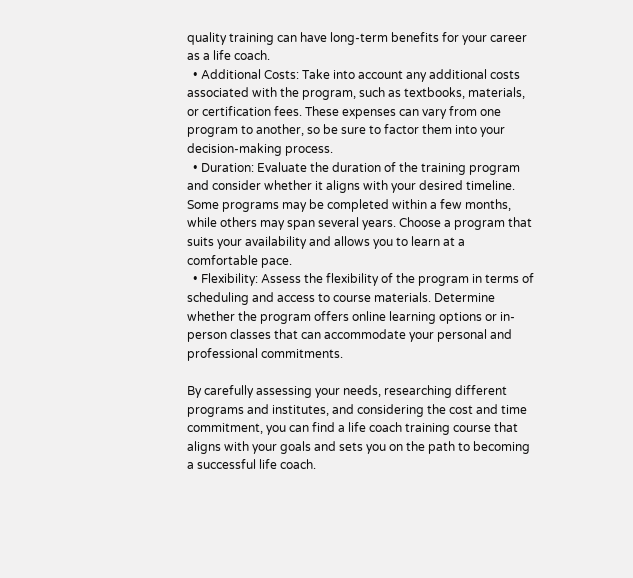quality training can have long-term benefits for your career as a life coach.
  • Additional Costs: Take into account any additional costs associated with the program, such as textbooks, materials, or certification fees. These expenses can vary from one program to another, so be sure to factor them into your decision-making process.
  • Duration: Evaluate the duration of the training program and consider whether it aligns with your desired timeline. Some programs may be completed within a few months, while others may span several years. Choose a program that suits your availability and allows you to learn at a comfortable pace.
  • Flexibility: Assess the flexibility of the program in terms of scheduling and access to course materials. Determine whether the program offers online learning options or in-person classes that can accommodate your personal and professional commitments.

By carefully assessing your needs, researching different programs and institutes, and considering the cost and time commitment, you can find a life coach training course that aligns with your goals and sets you on the path to becoming a successful life coach.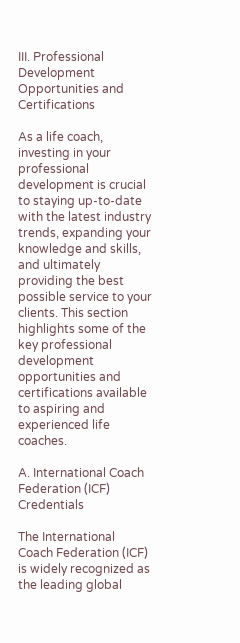III. Professional Development Opportunities and Certifications

As a life coach, investing in your professional development is crucial to staying up-to-date with the latest industry trends, expanding your knowledge and skills, and ultimately providing the best possible service to your clients. This section highlights some of the key professional development opportunities and certifications available to aspiring and experienced life coaches.

A. International Coach Federation (ICF) Credentials

The International Coach Federation (ICF) is widely recognized as the leading global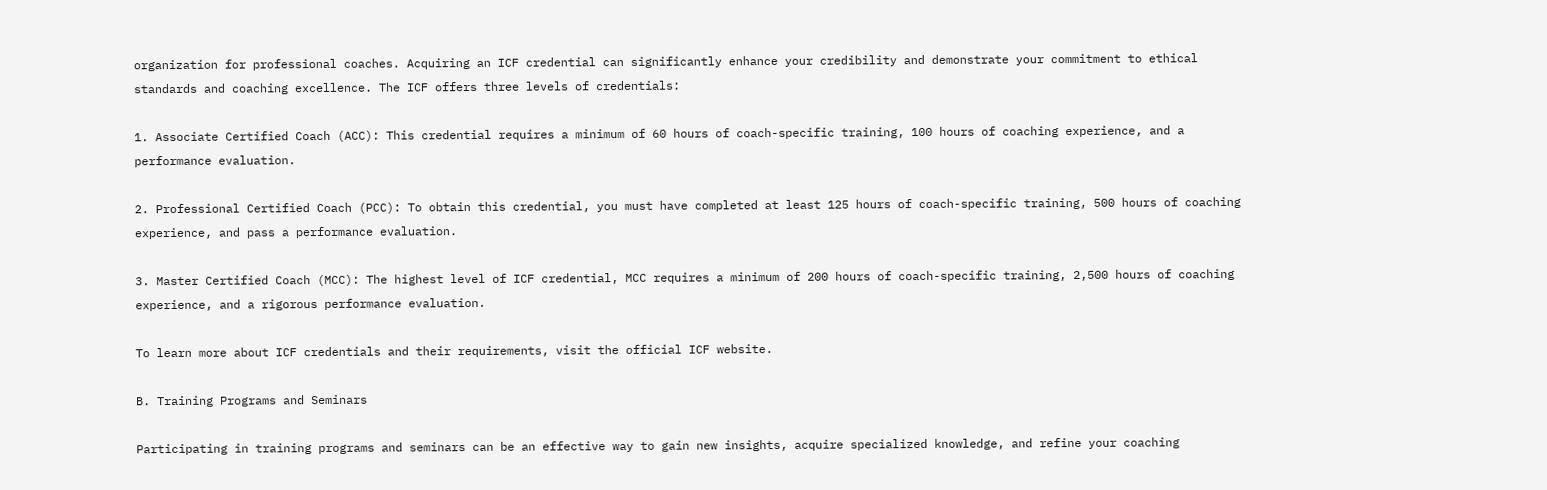organization for professional coaches. Acquiring an ICF credential can significantly enhance your credibility and demonstrate your commitment to ethical standards and coaching excellence. The ICF offers three levels of credentials:

1. Associate Certified Coach (ACC): This credential requires a minimum of 60 hours of coach-specific training, 100 hours of coaching experience, and a performance evaluation.

2. Professional Certified Coach (PCC): To obtain this credential, you must have completed at least 125 hours of coach-specific training, 500 hours of coaching experience, and pass a performance evaluation.

3. Master Certified Coach (MCC): The highest level of ICF credential, MCC requires a minimum of 200 hours of coach-specific training, 2,500 hours of coaching experience, and a rigorous performance evaluation.

To learn more about ICF credentials and their requirements, visit the official ICF website.

B. Training Programs and Seminars

Participating in training programs and seminars can be an effective way to gain new insights, acquire specialized knowledge, and refine your coaching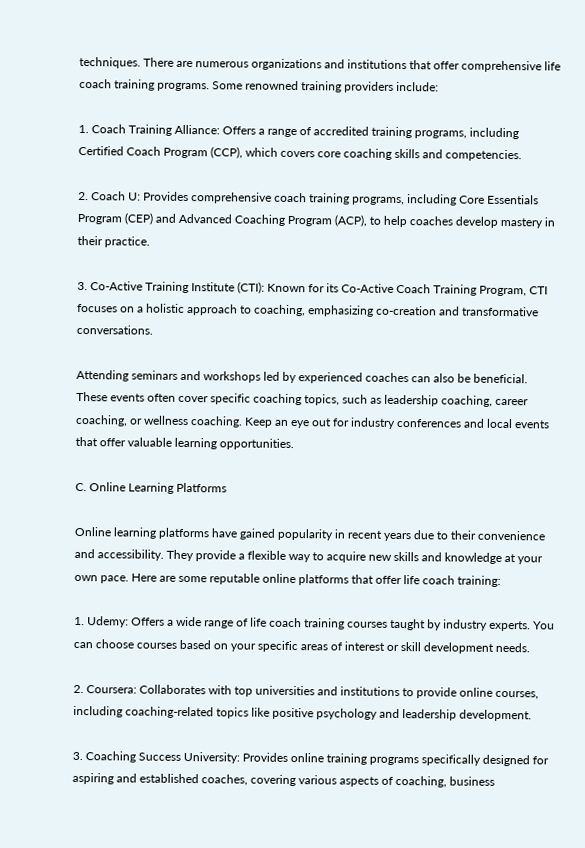techniques. There are numerous organizations and institutions that offer comprehensive life coach training programs. Some renowned training providers include:

1. Coach Training Alliance: Offers a range of accredited training programs, including Certified Coach Program (CCP), which covers core coaching skills and competencies.

2. Coach U: Provides comprehensive coach training programs, including Core Essentials Program (CEP) and Advanced Coaching Program (ACP), to help coaches develop mastery in their practice.

3. Co-Active Training Institute (CTI): Known for its Co-Active Coach Training Program, CTI focuses on a holistic approach to coaching, emphasizing co-creation and transformative conversations.

Attending seminars and workshops led by experienced coaches can also be beneficial. These events often cover specific coaching topics, such as leadership coaching, career coaching, or wellness coaching. Keep an eye out for industry conferences and local events that offer valuable learning opportunities.

C. Online Learning Platforms

Online learning platforms have gained popularity in recent years due to their convenience and accessibility. They provide a flexible way to acquire new skills and knowledge at your own pace. Here are some reputable online platforms that offer life coach training:

1. Udemy: Offers a wide range of life coach training courses taught by industry experts. You can choose courses based on your specific areas of interest or skill development needs.

2. Coursera: Collaborates with top universities and institutions to provide online courses, including coaching-related topics like positive psychology and leadership development.

3. Coaching Success University: Provides online training programs specifically designed for aspiring and established coaches, covering various aspects of coaching, business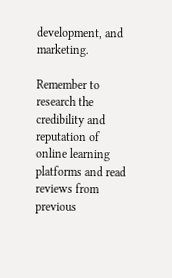development, and marketing.

Remember to research the credibility and reputation of online learning platforms and read reviews from previous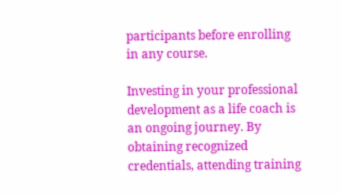participants before enrolling in any course.

Investing in your professional development as a life coach is an ongoing journey. By obtaining recognized credentials, attending training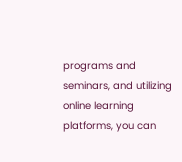programs and seminars, and utilizing online learning platforms, you can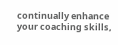continually enhance your coaching skills,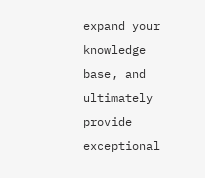expand your knowledge base, and ultimately provide exceptional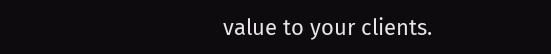value to your clients.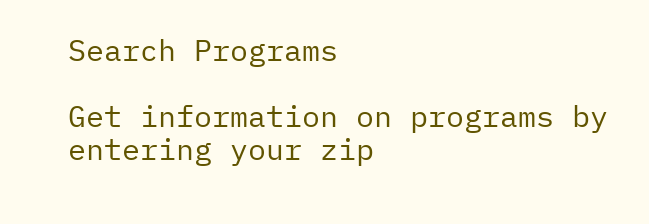Search Programs

Get information on programs by entering your zip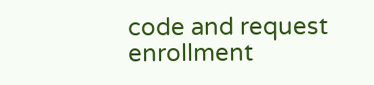code and request enrollment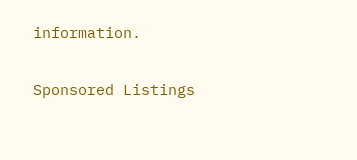information.

Sponsored Listings